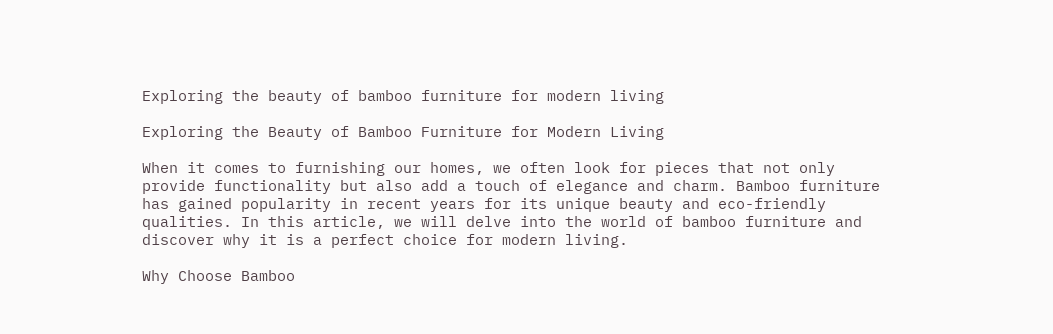Exploring the beauty of bamboo furniture for modern living

Exploring the Beauty of Bamboo Furniture for Modern Living

When it comes to furnishing our homes, we often look for pieces that not only provide functionality but also add a touch of elegance and charm. Bamboo furniture has gained popularity in recent years for its unique beauty and eco-friendly qualities. In this article, we will delve into the world of bamboo furniture and discover why it is a perfect choice for modern living.

Why Choose Bamboo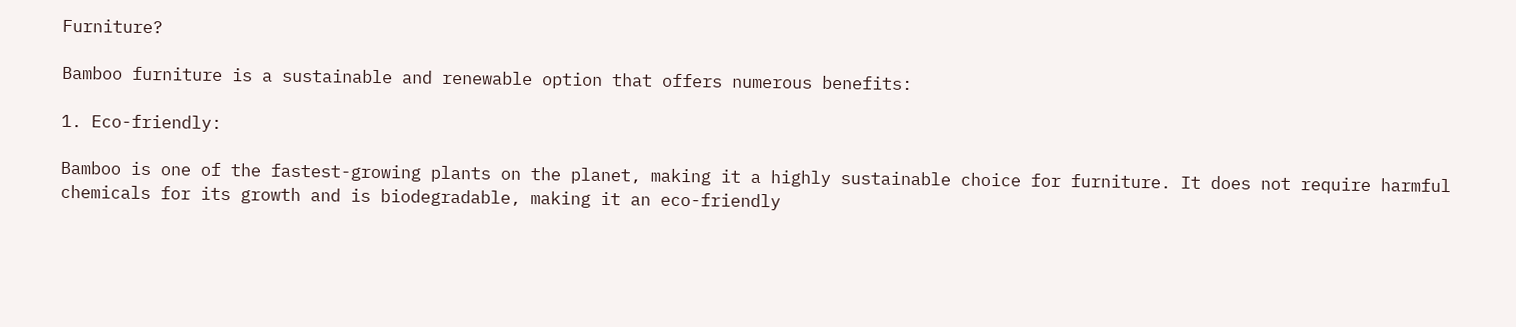Furniture?

Bamboo furniture is a sustainable and renewable option that offers numerous benefits:

1. Eco-friendly:

Bamboo is one of the fastest-growing plants on the planet, making it a highly sustainable choice for furniture. It does not require harmful chemicals for its growth and is biodegradable, making it an eco-friendly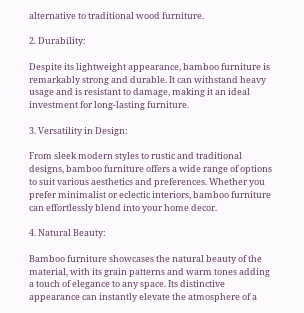alternative to traditional wood furniture.

2. Durability:

Despite its lightweight appearance, bamboo furniture is remarkably strong and durable. It can withstand heavy usage and is resistant to damage, making it an ideal investment for long-lasting furniture.

3. Versatility in Design:

From sleek modern styles to rustic and traditional designs, bamboo furniture offers a wide range of options to suit various aesthetics and preferences. Whether you prefer minimalist or eclectic interiors, bamboo furniture can effortlessly blend into your home decor.

4. Natural Beauty:

Bamboo furniture showcases the natural beauty of the material, with its grain patterns and warm tones adding a touch of elegance to any space. Its distinctive appearance can instantly elevate the atmosphere of a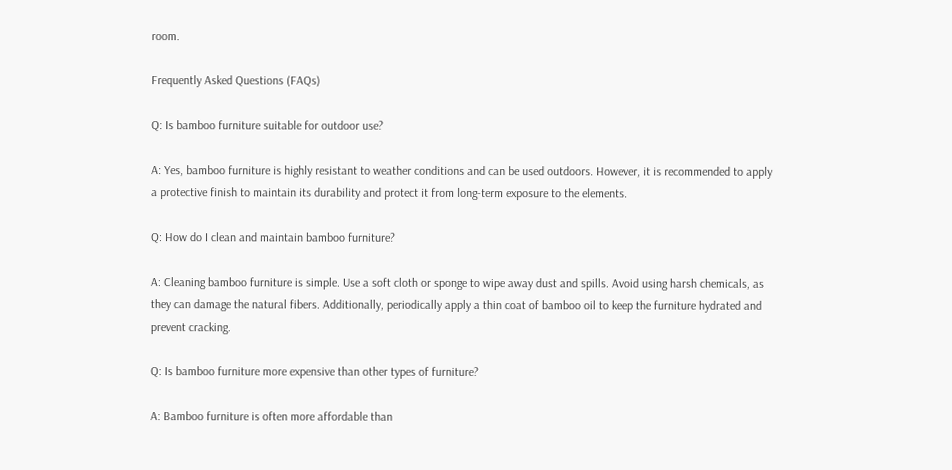room.

Frequently Asked Questions (FAQs)

Q: Is bamboo furniture suitable for outdoor use?

A: Yes, bamboo furniture is highly resistant to weather conditions and can be used outdoors. However, it is recommended to apply a protective finish to maintain its durability and protect it from long-term exposure to the elements.

Q: How do I clean and maintain bamboo furniture?

A: Cleaning bamboo furniture is simple. Use a soft cloth or sponge to wipe away dust and spills. Avoid using harsh chemicals, as they can damage the natural fibers. Additionally, periodically apply a thin coat of bamboo oil to keep the furniture hydrated and prevent cracking.

Q: Is bamboo furniture more expensive than other types of furniture?

A: Bamboo furniture is often more affordable than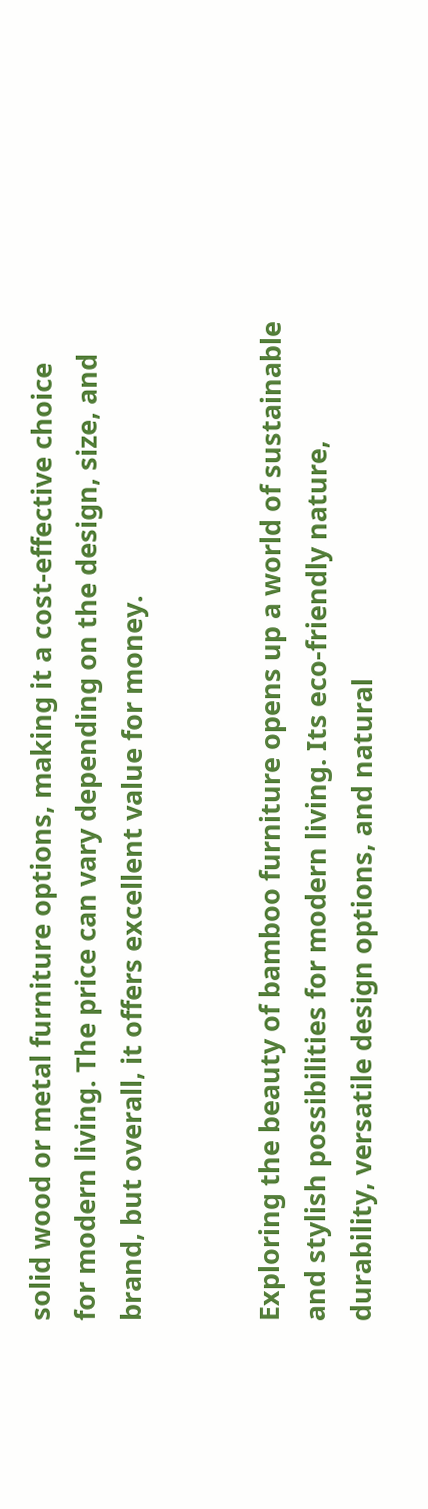solid wood or metal furniture options, making it a cost-effective choice for modern living. The price can vary depending on the design, size, and brand, but overall, it offers excellent value for money.


Exploring the beauty of bamboo furniture opens up a world of sustainable and stylish possibilities for modern living. Its eco-friendly nature, durability, versatile design options, and natural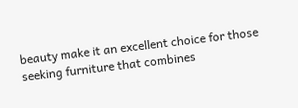beauty make it an excellent choice for those seeking furniture that combines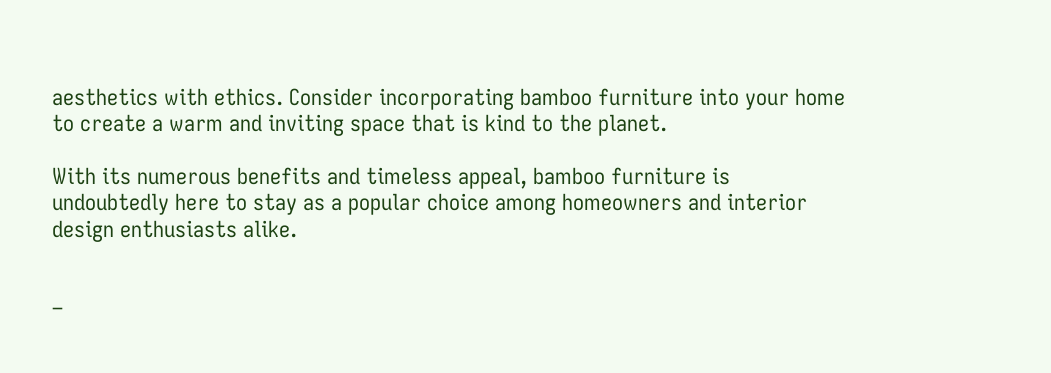aesthetics with ethics. Consider incorporating bamboo furniture into your home to create a warm and inviting space that is kind to the planet.

With its numerous benefits and timeless appeal, bamboo furniture is undoubtedly here to stay as a popular choice among homeowners and interior design enthusiasts alike.


–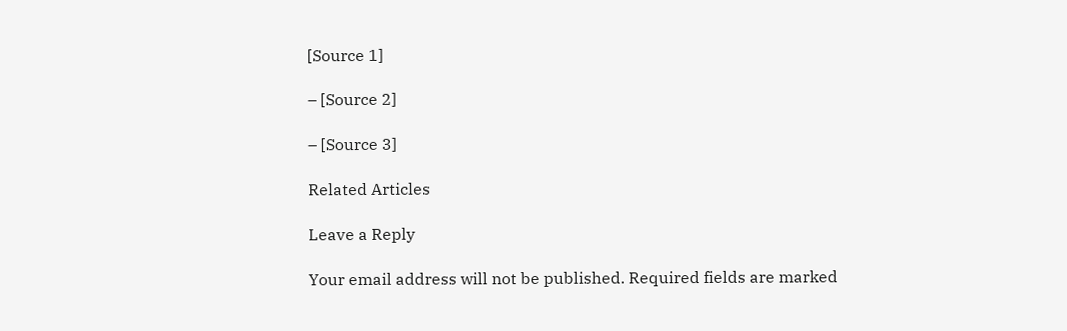[Source 1]

– [Source 2]

– [Source 3]

Related Articles

Leave a Reply

Your email address will not be published. Required fields are marked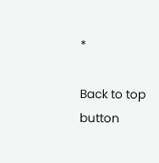*

Back to top button